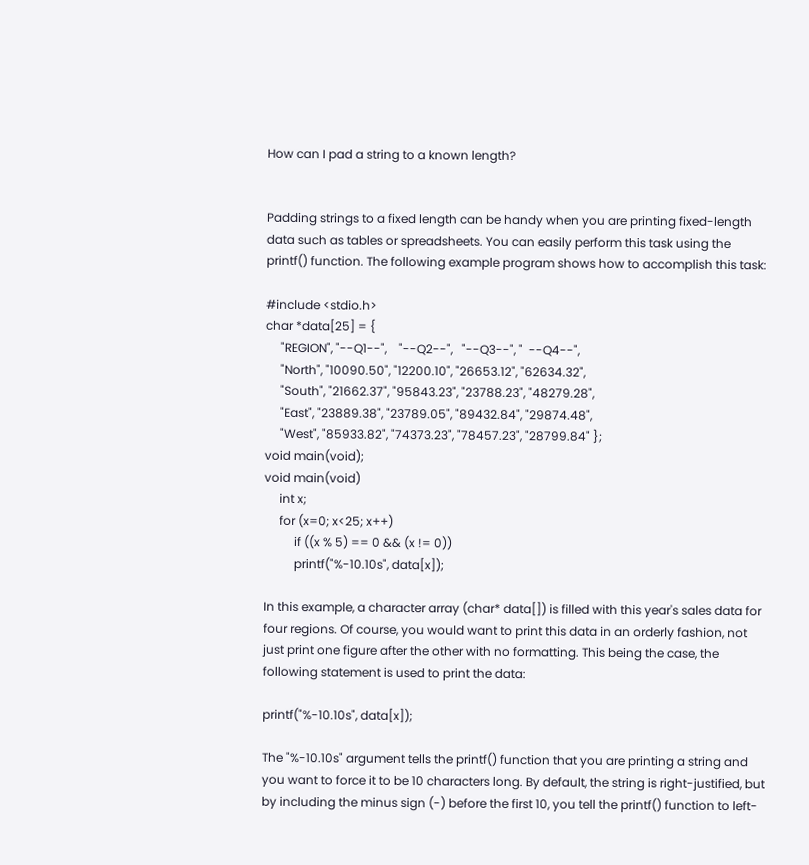How can I pad a string to a known length?


Padding strings to a fixed length can be handy when you are printing fixed-length data such as tables or spreadsheets. You can easily perform this task using the printf() function. The following example program shows how to accomplish this task:

#include <stdio.h>
char *data[25] = {
     "REGION", "--Q1--",    "--Q2--",   "--Q3--", "  --Q4--",
     "North", "10090.50", "12200.10", "26653.12", "62634.32",
     "South", "21662.37", "95843.23", "23788.23", "48279.28",
     "East", "23889.38", "23789.05", "89432.84", "29874.48",
     "West", "85933.82", "74373.23", "78457.23", "28799.84" };
void main(void);
void main(void)
     int x;
     for (x=0; x<25; x++)
          if ((x % 5) == 0 && (x != 0))
          printf("%-10.10s", data[x]);

In this example, a character array (char* data[]) is filled with this year's sales data for four regions. Of course, you would want to print this data in an orderly fashion, not just print one figure after the other with no formatting. This being the case, the following statement is used to print the data:

printf("%-10.10s", data[x]);

The "%-10.10s" argument tells the printf() function that you are printing a string and you want to force it to be 10 characters long. By default, the string is right-justified, but by including the minus sign (-) before the first 10, you tell the printf() function to left-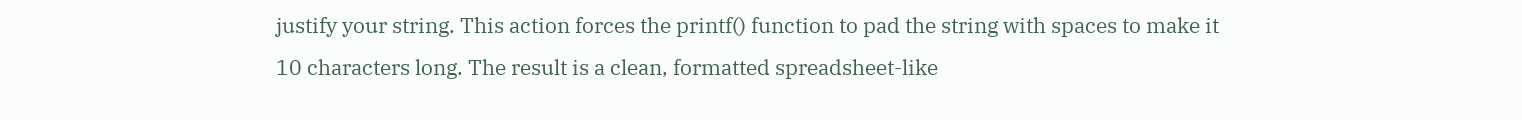justify your string. This action forces the printf() function to pad the string with spaces to make it 10 characters long. The result is a clean, formatted spreadsheet-like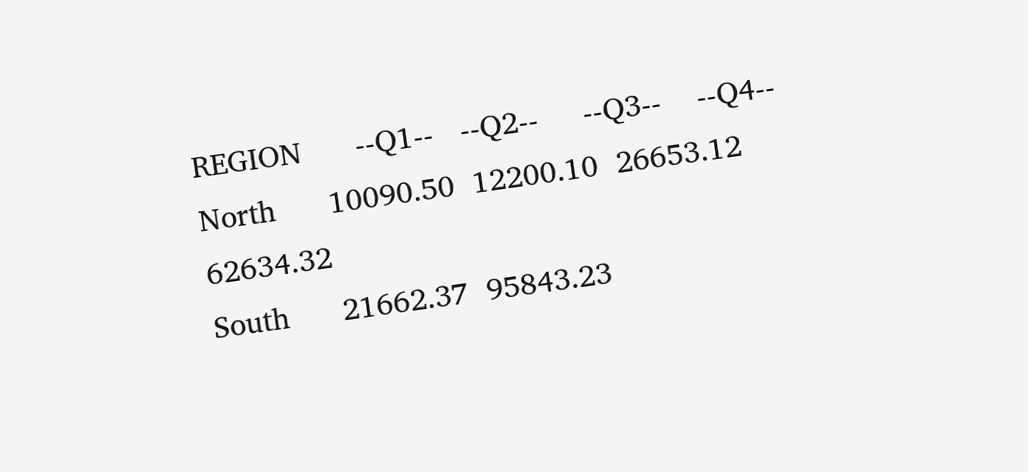REGION      --Q1--   --Q2--     --Q3--    --Q4--
North      10090.50  12200.10  26653.12  62634.32
South      21662.37  95843.23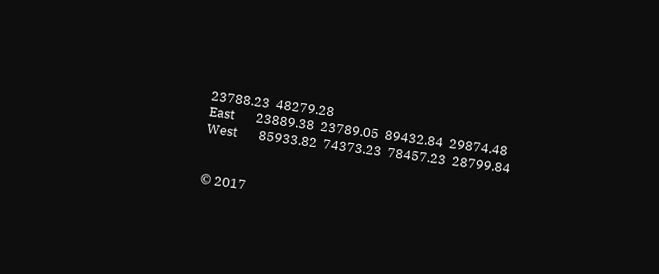23788.23  48279.28
East       23889.38  23789.05  89432.84  29874.48
West       85933.82  74373.23  78457.23  28799.84


© 2017